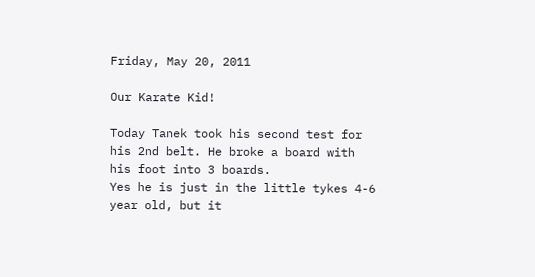Friday, May 20, 2011

Our Karate Kid!

Today Tanek took his second test for his 2nd belt. He broke a board with his foot into 3 boards.
Yes he is just in the little tykes 4-6 year old, but it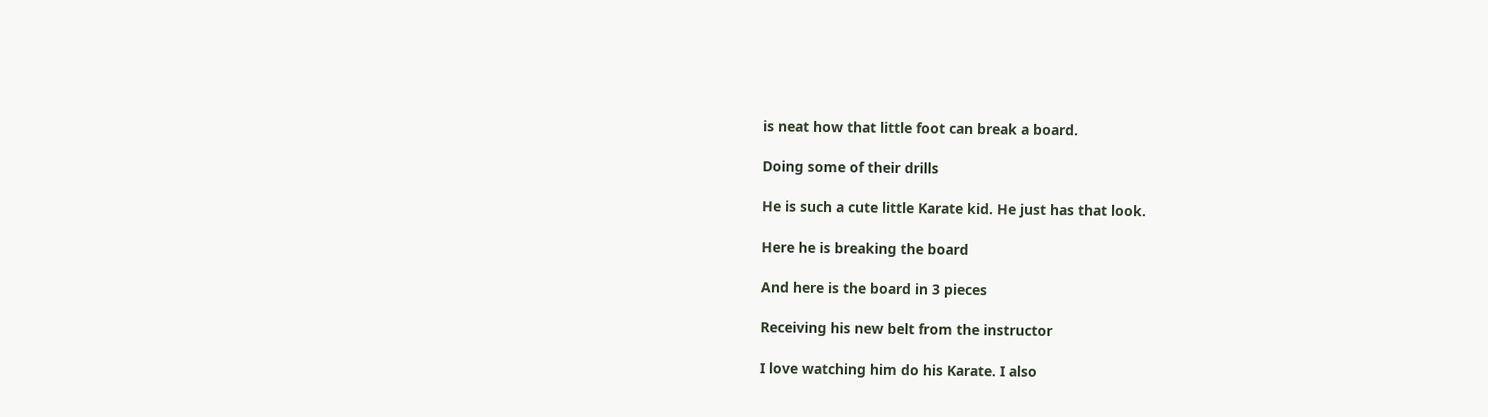is neat how that little foot can break a board.

Doing some of their drills

He is such a cute little Karate kid. He just has that look.

Here he is breaking the board

And here is the board in 3 pieces

Receiving his new belt from the instructor

I love watching him do his Karate. I also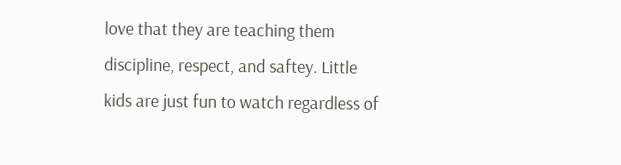love that they are teaching them discipline, respect, and saftey. Little kids are just fun to watch regardless of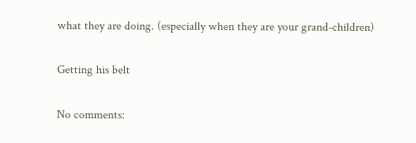what they are doing. (especially when they are your grand-children)

Getting his belt

No comments: